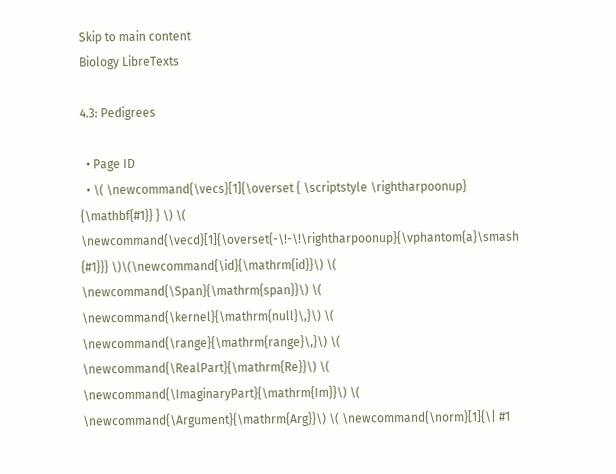Skip to main content
Biology LibreTexts

4.3: Pedigrees

  • Page ID
  • \( \newcommand{\vecs}[1]{\overset { \scriptstyle \rightharpoonup} {\mathbf{#1}} } \) \( \newcommand{\vecd}[1]{\overset{-\!-\!\rightharpoonup}{\vphantom{a}\smash {#1}}} \)\(\newcommand{\id}{\mathrm{id}}\) \( \newcommand{\Span}{\mathrm{span}}\) \( \newcommand{\kernel}{\mathrm{null}\,}\) \( \newcommand{\range}{\mathrm{range}\,}\) \( \newcommand{\RealPart}{\mathrm{Re}}\) \( \newcommand{\ImaginaryPart}{\mathrm{Im}}\) \( \newcommand{\Argument}{\mathrm{Arg}}\) \( \newcommand{\norm}[1]{\| #1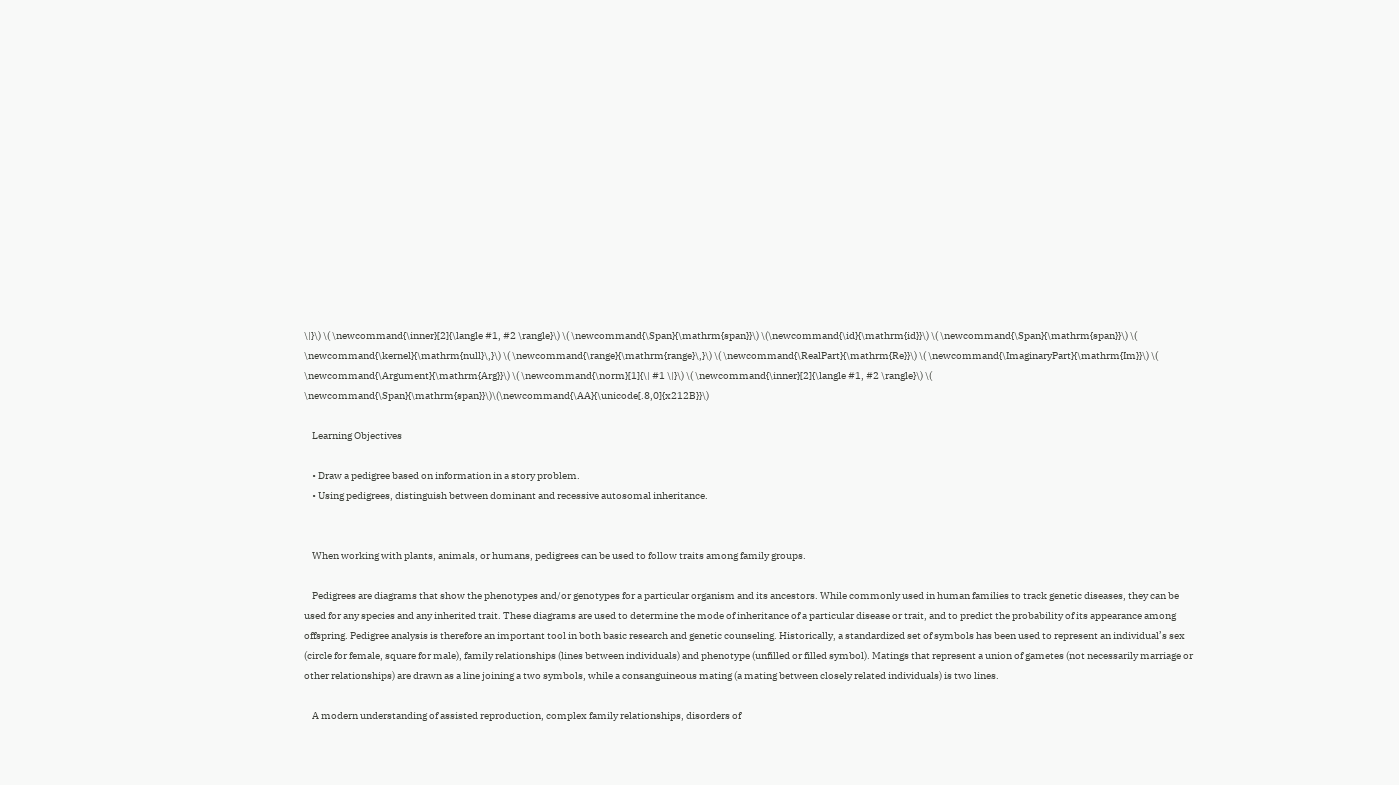\|}\) \( \newcommand{\inner}[2]{\langle #1, #2 \rangle}\) \( \newcommand{\Span}{\mathrm{span}}\) \(\newcommand{\id}{\mathrm{id}}\) \( \newcommand{\Span}{\mathrm{span}}\) \( \newcommand{\kernel}{\mathrm{null}\,}\) \( \newcommand{\range}{\mathrm{range}\,}\) \( \newcommand{\RealPart}{\mathrm{Re}}\) \( \newcommand{\ImaginaryPart}{\mathrm{Im}}\) \( \newcommand{\Argument}{\mathrm{Arg}}\) \( \newcommand{\norm}[1]{\| #1 \|}\) \( \newcommand{\inner}[2]{\langle #1, #2 \rangle}\) \( \newcommand{\Span}{\mathrm{span}}\)\(\newcommand{\AA}{\unicode[.8,0]{x212B}}\)

    Learning Objectives

    • Draw a pedigree based on information in a story problem.
    • Using pedigrees, distinguish between dominant and recessive autosomal inheritance.


    When working with plants, animals, or humans, pedigrees can be used to follow traits among family groups.

    Pedigrees are diagrams that show the phenotypes and/or genotypes for a particular organism and its ancestors. While commonly used in human families to track genetic diseases, they can be used for any species and any inherited trait. These diagrams are used to determine the mode of inheritance of a particular disease or trait, and to predict the probability of its appearance among offspring. Pedigree analysis is therefore an important tool in both basic research and genetic counseling. Historically, a standardized set of symbols has been used to represent an individual’s sex (circle for female, square for male), family relationships (lines between individuals) and phenotype (unfilled or filled symbol). Matings that represent a union of gametes (not necessarily marriage or other relationships) are drawn as a line joining a two symbols, while a consanguineous mating (a mating between closely related individuals) is two lines.

    A modern understanding of assisted reproduction, complex family relationships, disorders of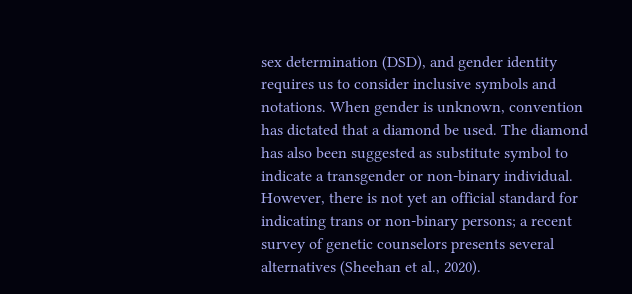sex determination (DSD), and gender identity requires us to consider inclusive symbols and notations. When gender is unknown, convention has dictated that a diamond be used. The diamond has also been suggested as substitute symbol to indicate a transgender or non-binary individual. However, there is not yet an official standard for indicating trans or non-binary persons; a recent survey of genetic counselors presents several alternatives (Sheehan et al., 2020).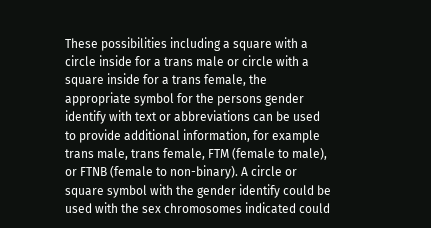These possibilities including a square with a circle inside for a trans male or circle with a square inside for a trans female, the appropriate symbol for the persons gender identify with text or abbreviations can be used to provide additional information, for example trans male, trans female, FTM (female to male), or FTNB (female to non-binary). A circle or square symbol with the gender identify could be used with the sex chromosomes indicated could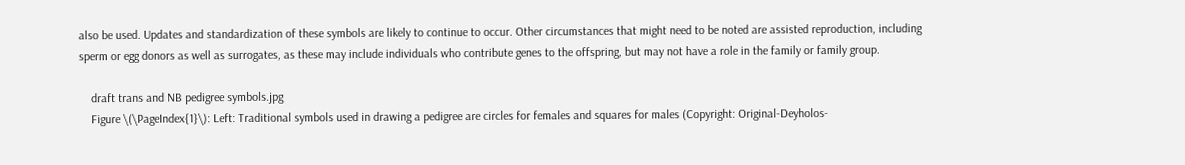also be used. Updates and standardization of these symbols are likely to continue to occur. Other circumstances that might need to be noted are assisted reproduction, including sperm or egg donors as well as surrogates, as these may include individuals who contribute genes to the offspring, but may not have a role in the family or family group.

    draft trans and NB pedigree symbols.jpg
    Figure \(\PageIndex{1}\): Left: Traditional symbols used in drawing a pedigree are circles for females and squares for males (Copyright: Original-Deyholos-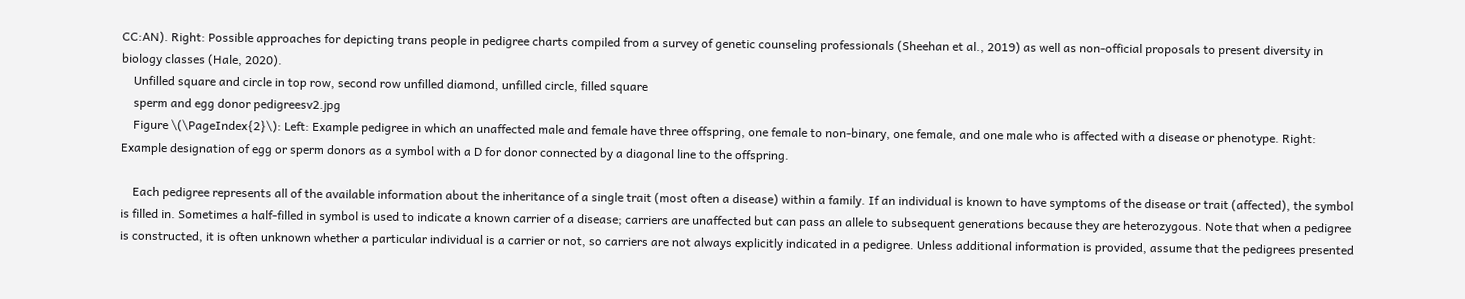CC:AN). Right: Possible approaches for depicting trans people in pedigree charts compiled from a survey of genetic counseling professionals (Sheehan et al., 2019) as well as non-official proposals to present diversity in biology classes (Hale, 2020).
    Unfilled square and circle in top row, second row unfilled diamond, unfilled circle, filled square
    sperm and egg donor pedigreesv2.jpg
    Figure \(\PageIndex{2}\): Left: Example pedigree in which an unaffected male and female have three offspring, one female to non-binary, one female, and one male who is affected with a disease or phenotype. Right: Example designation of egg or sperm donors as a symbol with a D for donor connected by a diagonal line to the offspring.

    Each pedigree represents all of the available information about the inheritance of a single trait (most often a disease) within a family. If an individual is known to have symptoms of the disease or trait (affected), the symbol is filled in. Sometimes a half-filled in symbol is used to indicate a known carrier of a disease; carriers are unaffected but can pass an allele to subsequent generations because they are heterozygous. Note that when a pedigree is constructed, it is often unknown whether a particular individual is a carrier or not, so carriers are not always explicitly indicated in a pedigree. Unless additional information is provided, assume that the pedigrees presented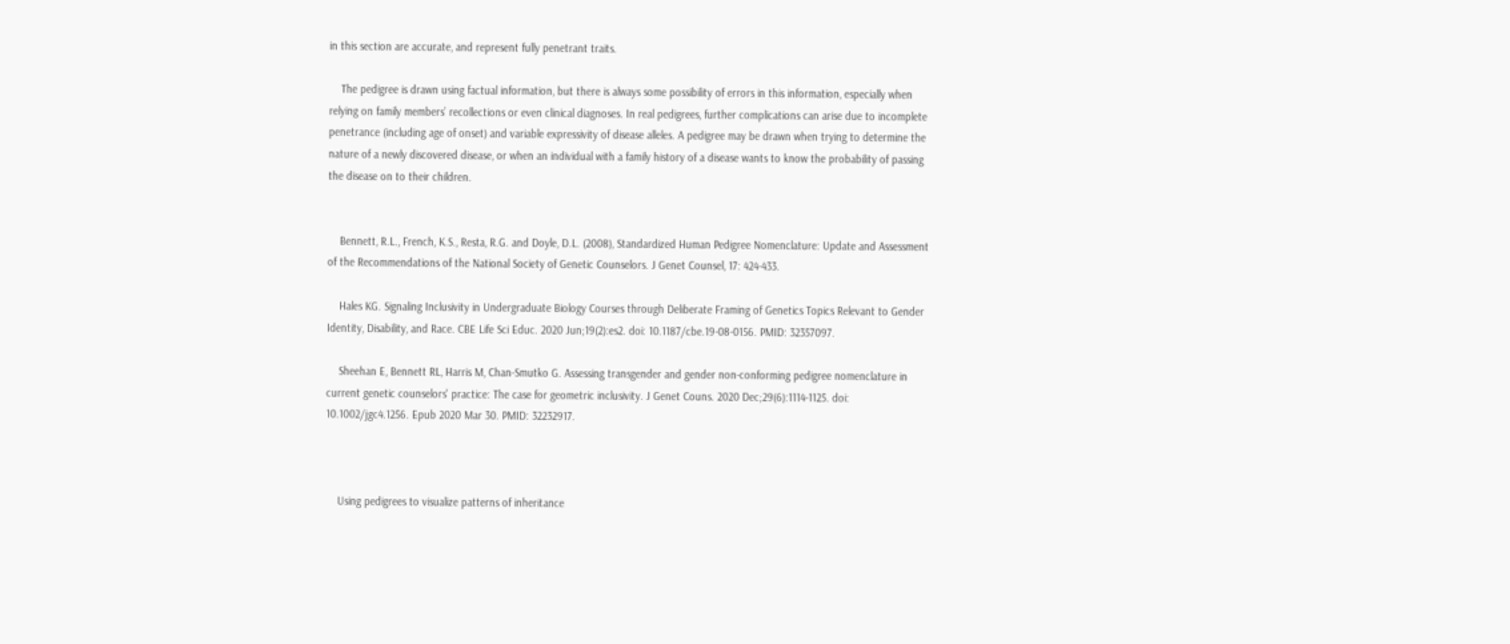in this section are accurate, and represent fully penetrant traits.

    The pedigree is drawn using factual information, but there is always some possibility of errors in this information, especially when relying on family members’ recollections or even clinical diagnoses. In real pedigrees, further complications can arise due to incomplete penetrance (including age of onset) and variable expressivity of disease alleles. A pedigree may be drawn when trying to determine the nature of a newly discovered disease, or when an individual with a family history of a disease wants to know the probability of passing the disease on to their children.


    Bennett, R.L., French, K.S., Resta, R.G. and Doyle, D.L. (2008), Standardized Human Pedigree Nomenclature: Update and Assessment of the Recommendations of the National Society of Genetic Counselors. J Genet Counsel, 17: 424-433.

    Hales KG. Signaling Inclusivity in Undergraduate Biology Courses through Deliberate Framing of Genetics Topics Relevant to Gender Identity, Disability, and Race. CBE Life Sci Educ. 2020 Jun;19(2):es2. doi: 10.1187/cbe.19-08-0156. PMID: 32357097.

    Sheehan E, Bennett RL, Harris M, Chan-Smutko G. Assessing transgender and gender non-conforming pedigree nomenclature in current genetic counselors' practice: The case for geometric inclusivity. J Genet Couns. 2020 Dec;29(6):1114-1125. doi: 10.1002/jgc4.1256. Epub 2020 Mar 30. PMID: 32232917.



    Using pedigrees to visualize patterns of inheritance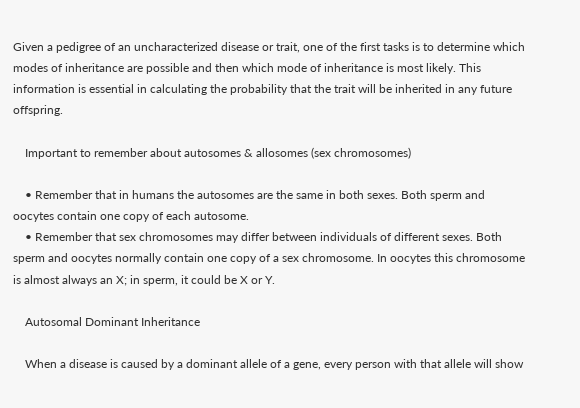Given a pedigree of an uncharacterized disease or trait, one of the first tasks is to determine which modes of inheritance are possible and then which mode of inheritance is most likely. This information is essential in calculating the probability that the trait will be inherited in any future offspring.

    Important to remember about autosomes & allosomes (sex chromosomes)

    • Remember that in humans the autosomes are the same in both sexes. Both sperm and oocytes contain one copy of each autosome.
    • Remember that sex chromosomes may differ between individuals of different sexes. Both sperm and oocytes normally contain one copy of a sex chromosome. In oocytes this chromosome is almost always an X; in sperm, it could be X or Y.

    Autosomal Dominant Inheritance

    When a disease is caused by a dominant allele of a gene, every person with that allele will show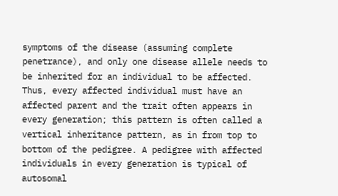symptoms of the disease (assuming complete penetrance), and only one disease allele needs to be inherited for an individual to be affected. Thus, every affected individual must have an affected parent and the trait often appears in every generation; this pattern is often called a vertical inheritance pattern, as in from top to bottom of the pedigree. A pedigree with affected individuals in every generation is typical of autosomal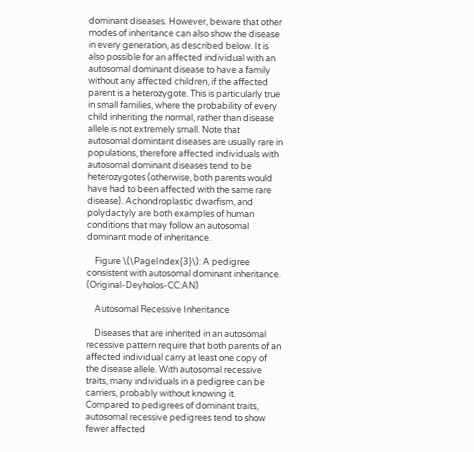dominant diseases. However, beware that other modes of inheritance can also show the disease in every generation, as described below. It is also possible for an affected individual with an autosomal dominant disease to have a family without any affected children, if the affected parent is a heterozygote. This is particularly true in small families, where the probability of every child inheriting the normal, rather than disease allele is not extremely small. Note that autosomal domintant diseases are usually rare in populations, therefore affected individuals with autosomal dominant diseases tend to be heterozygotes (otherwise, both parents would have had to been affected with the same rare disease). Achondroplastic dwarfism, and polydactyly are both examples of human conditions that may follow an autosomal dominant mode of inheritance.

    Figure \(\PageIndex{3}\): A pedigree consistent with autosomal dominant inheritance. (Original-Deyholos-CC:AN)

    Autosomal Recessive Inheritance

    Diseases that are inherited in an autosomal recessive pattern require that both parents of an affected individual carry at least one copy of the disease allele. With autosomal recessive traits, many individuals in a pedigree can be carriers, probably without knowing it. Compared to pedigrees of dominant traits, autosomal recessive pedigrees tend to show fewer affected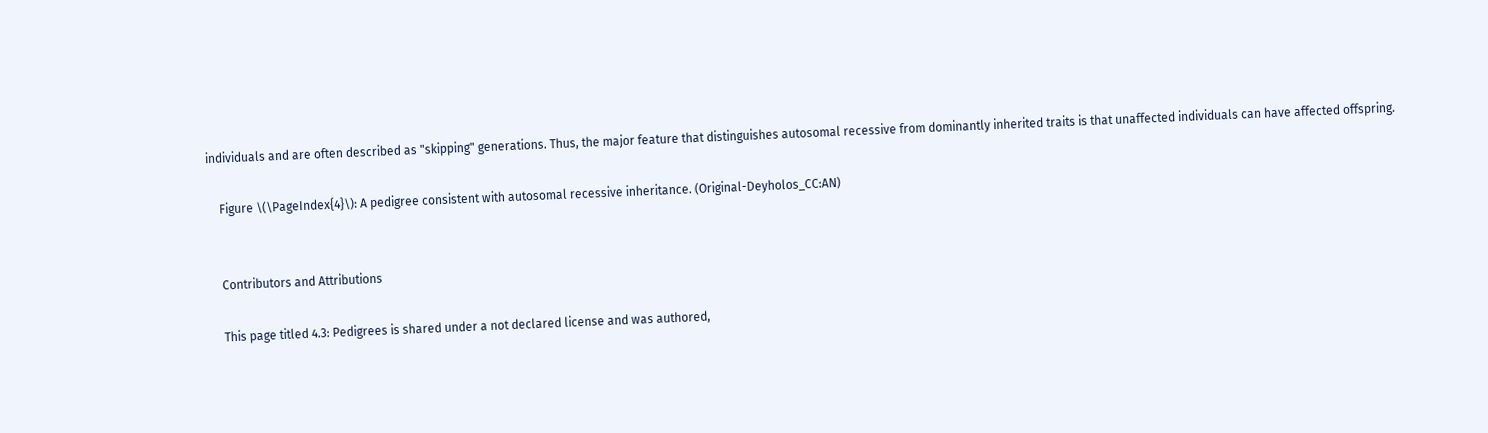individuals and are often described as "skipping" generations. Thus, the major feature that distinguishes autosomal recessive from dominantly inherited traits is that unaffected individuals can have affected offspring.

    Figure \(\PageIndex{4}\): A pedigree consistent with autosomal recessive inheritance. (Original-Deyholos_CC:AN)


    Contributors and Attributions

    This page titled 4.3: Pedigrees is shared under a not declared license and was authored,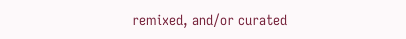remixed, and/or curated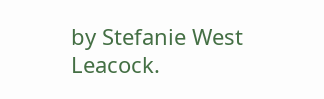by Stefanie West Leacock.